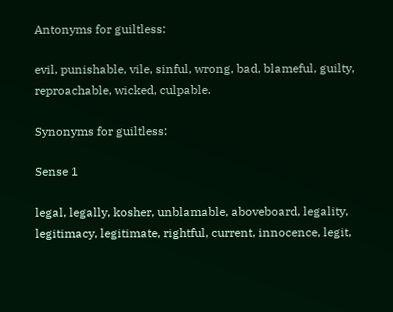Antonyms for guiltless:

evil, punishable, vile, sinful, wrong, bad, blameful, guilty, reproachable, wicked, culpable.

Synonyms for guiltless:

Sense 1

legal, legally, kosher, unblamable, aboveboard, legality, legitimacy, legitimate, rightful, current, innocence, legit,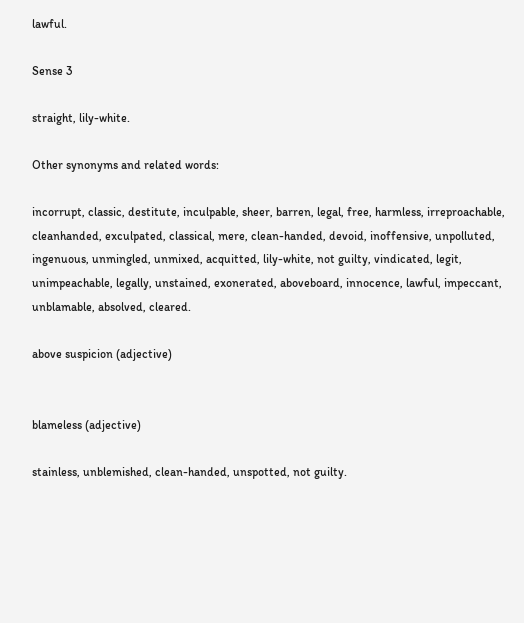lawful.

Sense 3

straight, lily-white.

Other synonyms and related words:

incorrupt, classic, destitute, inculpable, sheer, barren, legal, free, harmless, irreproachable, cleanhanded, exculpated, classical, mere, clean-handed, devoid, inoffensive, unpolluted, ingenuous, unmingled, unmixed, acquitted, lily-white, not guilty, vindicated, legit, unimpeachable, legally, unstained, exonerated, aboveboard, innocence, lawful, impeccant, unblamable, absolved, cleared.

above suspicion (adjective)


blameless (adjective)

stainless, unblemished, clean-handed, unspotted, not guilty.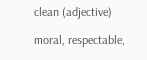clean (adjective)

moral, respectable,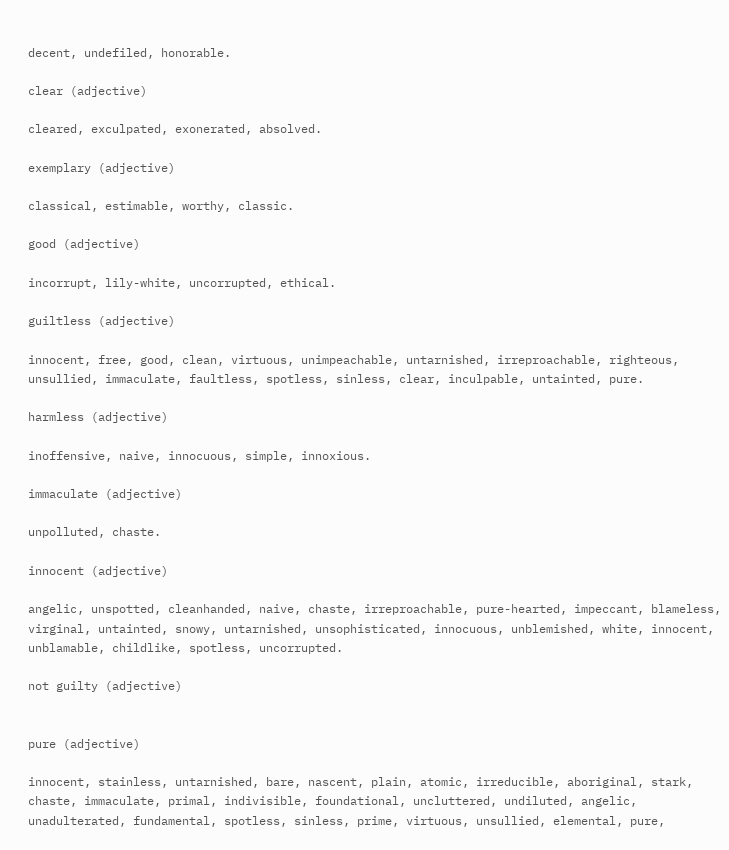decent, undefiled, honorable.

clear (adjective)

cleared, exculpated, exonerated, absolved.

exemplary (adjective)

classical, estimable, worthy, classic.

good (adjective)

incorrupt, lily-white, uncorrupted, ethical.

guiltless (adjective)

innocent, free, good, clean, virtuous, unimpeachable, untarnished, irreproachable, righteous, unsullied, immaculate, faultless, spotless, sinless, clear, inculpable, untainted, pure.

harmless (adjective)

inoffensive, naive, innocuous, simple, innoxious.

immaculate (adjective)

unpolluted, chaste.

innocent (adjective)

angelic, unspotted, cleanhanded, naive, chaste, irreproachable, pure-hearted, impeccant, blameless, virginal, untainted, snowy, untarnished, unsophisticated, innocuous, unblemished, white, innocent, unblamable, childlike, spotless, uncorrupted.

not guilty (adjective)


pure (adjective)

innocent, stainless, untarnished, bare, nascent, plain, atomic, irreducible, aboriginal, stark, chaste, immaculate, primal, indivisible, foundational, uncluttered, undiluted, angelic, unadulterated, fundamental, spotless, sinless, prime, virtuous, unsullied, elemental, pure,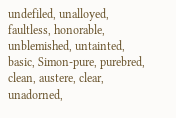undefiled, unalloyed, faultless, honorable, unblemished, untainted, basic, Simon-pure, purebred, clean, austere, clear, unadorned,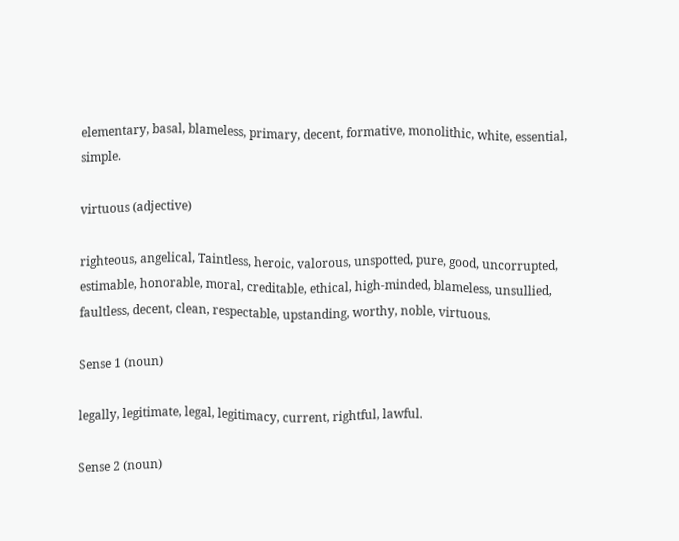elementary, basal, blameless, primary, decent, formative, monolithic, white, essential, simple.

virtuous (adjective)

righteous, angelical, Taintless, heroic, valorous, unspotted, pure, good, uncorrupted, estimable, honorable, moral, creditable, ethical, high-minded, blameless, unsullied, faultless, decent, clean, respectable, upstanding, worthy, noble, virtuous.

Sense 1 (noun)

legally, legitimate, legal, legitimacy, current, rightful, lawful.

Sense 2 (noun)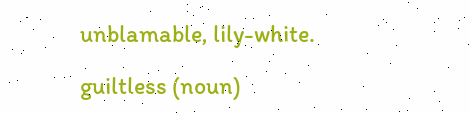unblamable, lily-white.

guiltless (noun)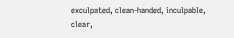exculpated, clean-handed, inculpable, clear,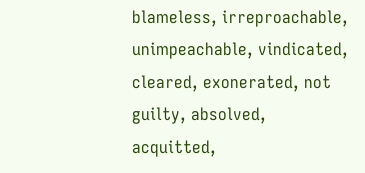blameless, irreproachable, unimpeachable, vindicated, cleared, exonerated, not guilty, absolved, acquitted,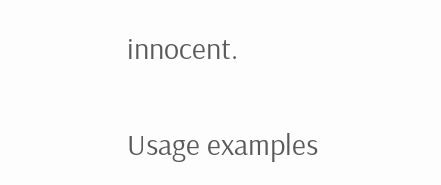innocent.

Usage examples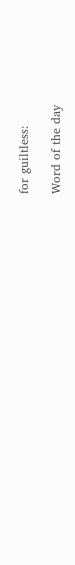for guiltless:

Word of the day